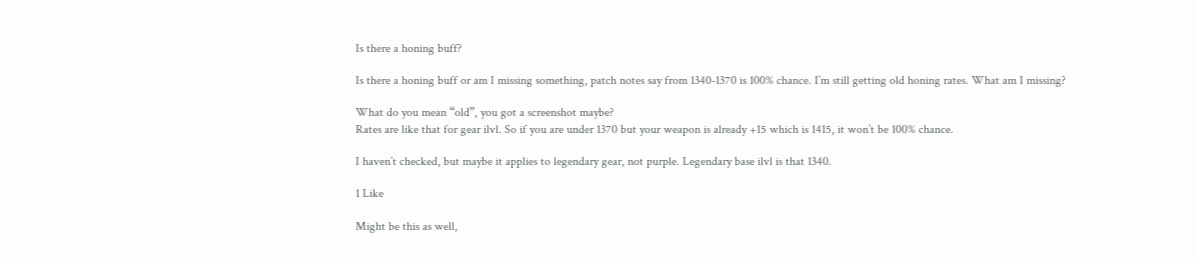Is there a honing buff?

Is there a honing buff or am I missing something, patch notes say from 1340-1370 is 100% chance. I’m still getting old honing rates. What am I missing?

What do you mean “old”, you got a screenshot maybe?
Rates are like that for gear ilvl. So if you are under 1370 but your weapon is already +15 which is 1415, it won’t be 100% chance.

I haven’t checked, but maybe it applies to legendary gear, not purple. Legendary base ilvl is that 1340.

1 Like

Might be this as well,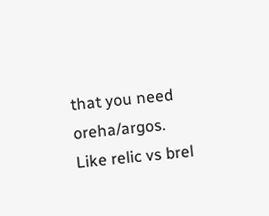that you need oreha/argos.
Like relic vs brel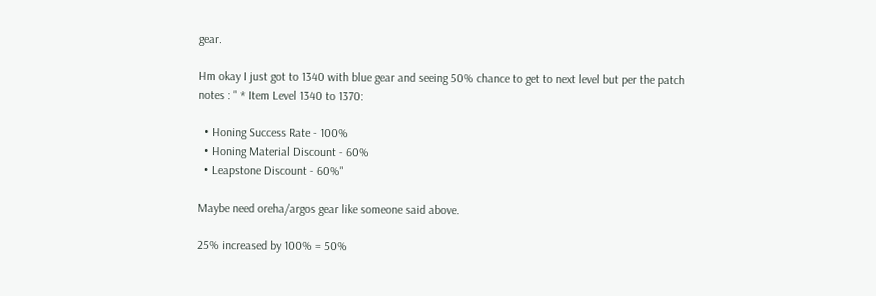gear.

Hm okay I just got to 1340 with blue gear and seeing 50% chance to get to next level but per the patch notes : " * Item Level 1340 to 1370:

  • Honing Success Rate - 100%
  • Honing Material Discount - 60%
  • Leapstone Discount - 60%"

Maybe need oreha/argos gear like someone said above.

25% increased by 100% = 50%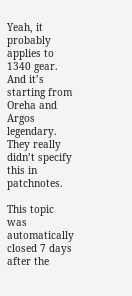Yeah, it probably applies to 1340 gear. And it’s starting from Oreha and Argos legendary. They really didn’t specify this in patchnotes.

This topic was automatically closed 7 days after the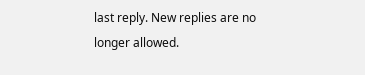last reply. New replies are no longer allowed.